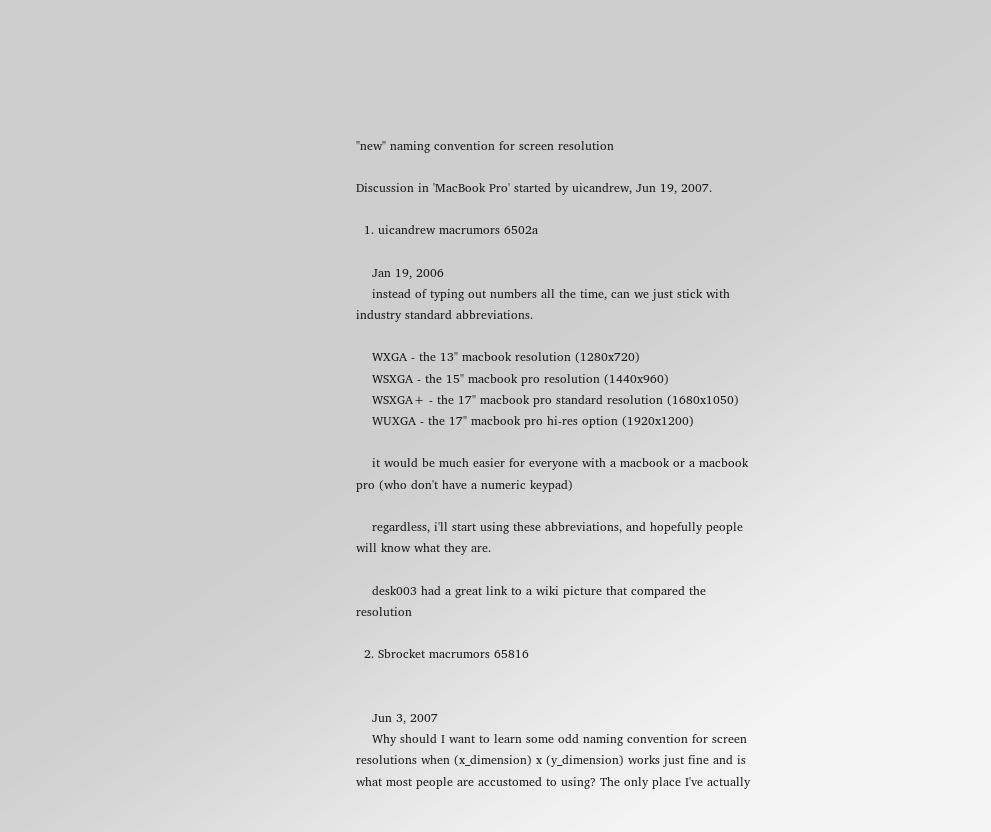"new" naming convention for screen resolution

Discussion in 'MacBook Pro' started by uicandrew, Jun 19, 2007.

  1. uicandrew macrumors 6502a

    Jan 19, 2006
    instead of typing out numbers all the time, can we just stick with industry standard abbreviations.

    WXGA - the 13" macbook resolution (1280x720)
    WSXGA - the 15" macbook pro resolution (1440x960)
    WSXGA+ - the 17" macbook pro standard resolution (1680x1050)
    WUXGA - the 17" macbook pro hi-res option (1920x1200)

    it would be much easier for everyone with a macbook or a macbook pro (who don't have a numeric keypad)

    regardless, i'll start using these abbreviations, and hopefully people will know what they are.

    desk003 had a great link to a wiki picture that compared the resolution

  2. Sbrocket macrumors 65816


    Jun 3, 2007
    Why should I want to learn some odd naming convention for screen resolutions when (x_dimension) x (y_dimension) works just fine and is what most people are accustomed to using? The only place I've actually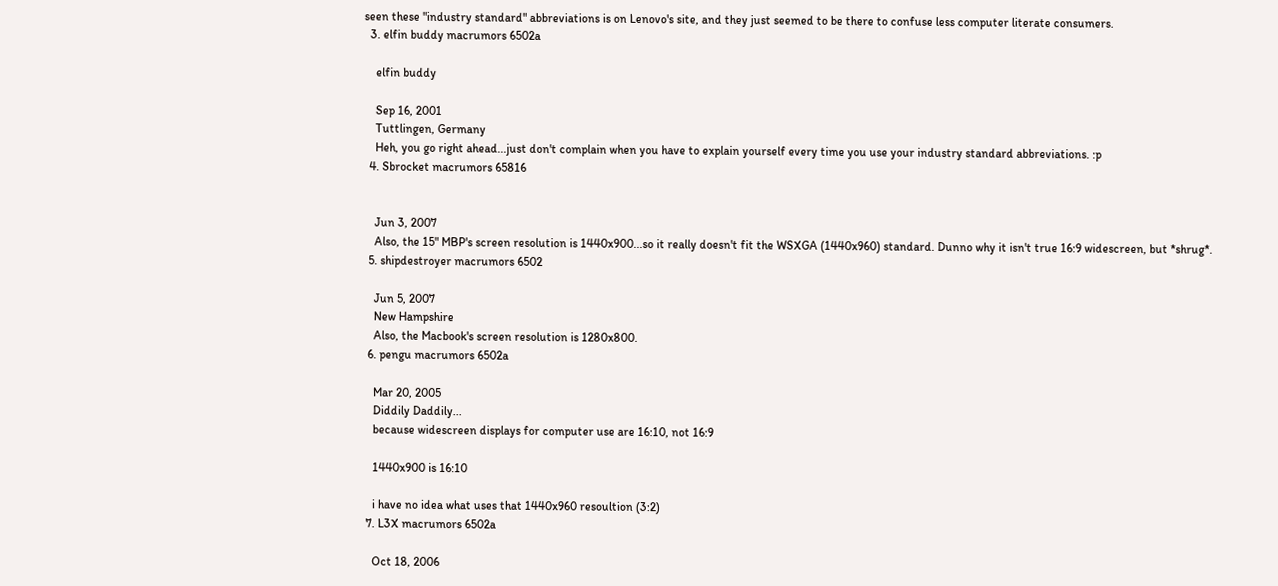seen these "industry standard" abbreviations is on Lenovo's site, and they just seemed to be there to confuse less computer literate consumers.
  3. elfin buddy macrumors 6502a

    elfin buddy

    Sep 16, 2001
    Tuttlingen, Germany
    Heh, you go right ahead...just don't complain when you have to explain yourself every time you use your industry standard abbreviations. :p
  4. Sbrocket macrumors 65816


    Jun 3, 2007
    Also, the 15" MBP's screen resolution is 1440x900...so it really doesn't fit the WSXGA (1440x960) standard. Dunno why it isn't true 16:9 widescreen, but *shrug*.
  5. shipdestroyer macrumors 6502

    Jun 5, 2007
    New Hampshire
    Also, the Macbook's screen resolution is 1280x800.
  6. pengu macrumors 6502a

    Mar 20, 2005
    Diddily Daddily...
    because widescreen displays for computer use are 16:10, not 16:9

    1440x900 is 16:10

    i have no idea what uses that 1440x960 resoultion (3:2)
  7. L3X macrumors 6502a

    Oct 18, 2006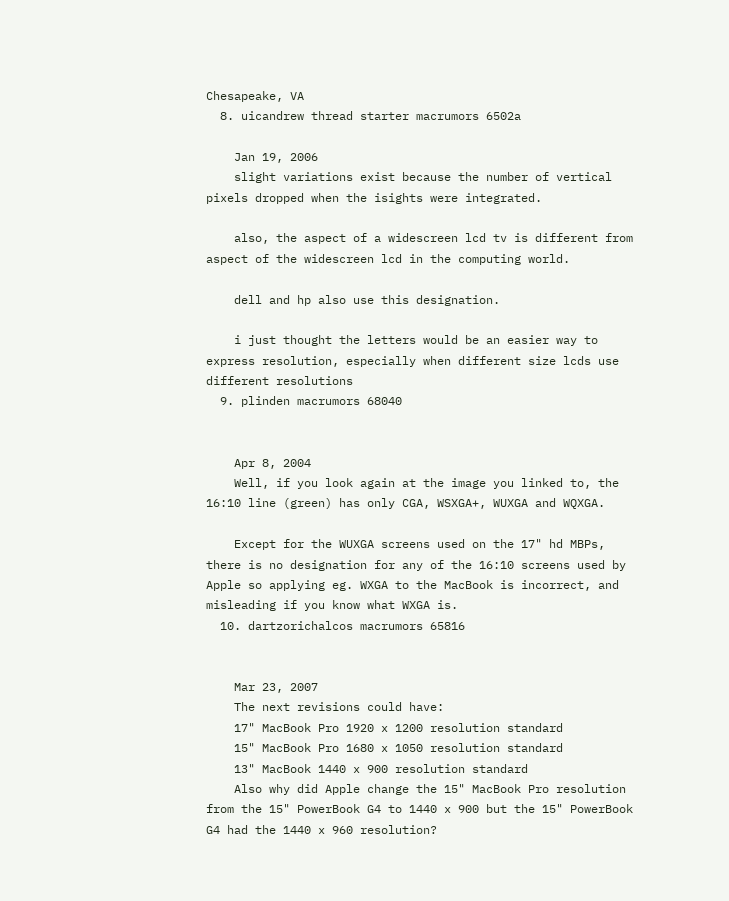Chesapeake, VA
  8. uicandrew thread starter macrumors 6502a

    Jan 19, 2006
    slight variations exist because the number of vertical pixels dropped when the isights were integrated.

    also, the aspect of a widescreen lcd tv is different from aspect of the widescreen lcd in the computing world.

    dell and hp also use this designation.

    i just thought the letters would be an easier way to express resolution, especially when different size lcds use different resolutions
  9. plinden macrumors 68040


    Apr 8, 2004
    Well, if you look again at the image you linked to, the 16:10 line (green) has only CGA, WSXGA+, WUXGA and WQXGA.

    Except for the WUXGA screens used on the 17" hd MBPs, there is no designation for any of the 16:10 screens used by Apple so applying eg. WXGA to the MacBook is incorrect, and misleading if you know what WXGA is.
  10. dartzorichalcos macrumors 65816


    Mar 23, 2007
    The next revisions could have:
    17" MacBook Pro 1920 x 1200 resolution standard
    15" MacBook Pro 1680 x 1050 resolution standard
    13" MacBook 1440 x 900 resolution standard
    Also why did Apple change the 15" MacBook Pro resolution from the 15" PowerBook G4 to 1440 x 900 but the 15" PowerBook G4 had the 1440 x 960 resolution?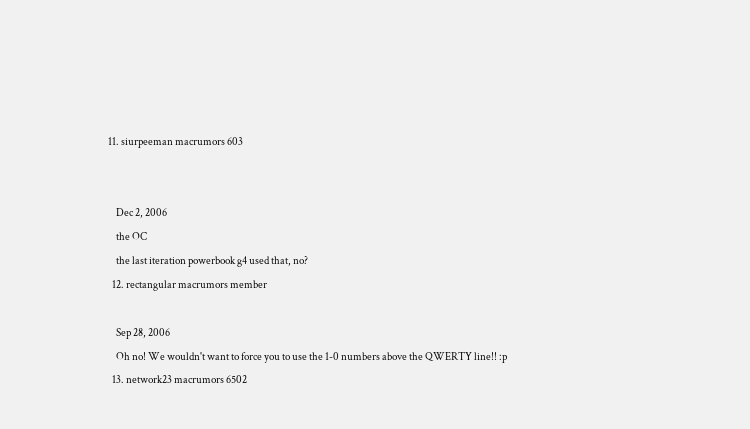11. siurpeeman macrumors 603


    Dec 2, 2006
    the OC
    the last iteration powerbook g4 used that, no?
  12. rectangular macrumors member

    Sep 28, 2006
    Oh no! We wouldn't want to force you to use the 1-0 numbers above the QWERTY line!! :p
  13. network23 macrumors 6502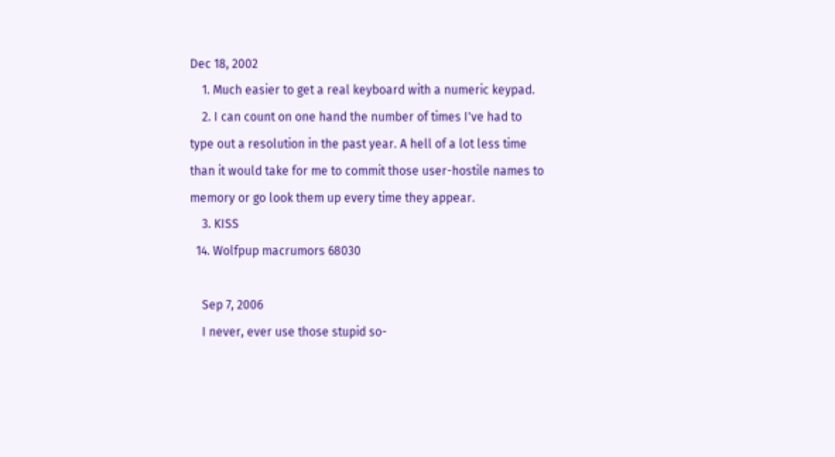Dec 18, 2002
    1. Much easier to get a real keyboard with a numeric keypad.
    2. I can count on one hand the number of times I've had to type out a resolution in the past year. A hell of a lot less time than it would take for me to commit those user-hostile names to memory or go look them up every time they appear.
    3. KISS
  14. Wolfpup macrumors 68030

    Sep 7, 2006
    I never, ever use those stupid so-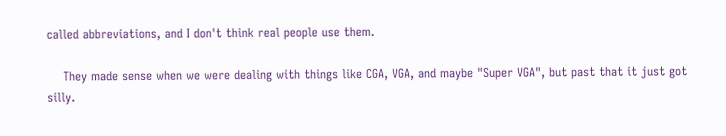called abbreviations, and I don't think real people use them.

    They made sense when we were dealing with things like CGA, VGA, and maybe "Super VGA", but past that it just got silly.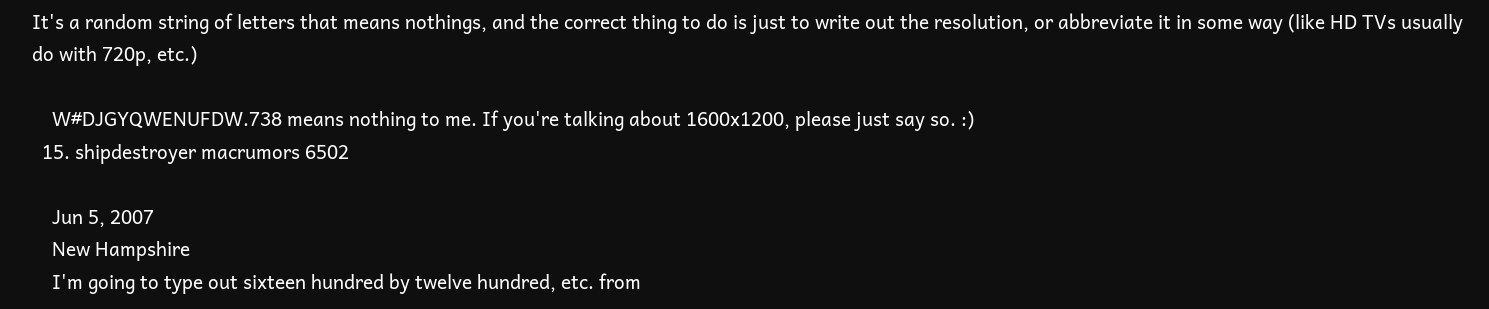It's a random string of letters that means nothings, and the correct thing to do is just to write out the resolution, or abbreviate it in some way (like HD TVs usually do with 720p, etc.)

    W#DJGYQWENUFDW.738 means nothing to me. If you're talking about 1600x1200, please just say so. :)
  15. shipdestroyer macrumors 6502

    Jun 5, 2007
    New Hampshire
    I'm going to type out sixteen hundred by twelve hundred, etc. from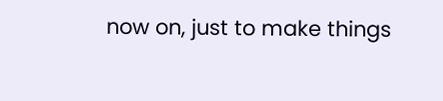now on, just to make things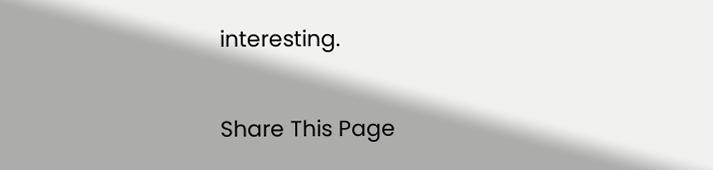interesting.

Share This Page